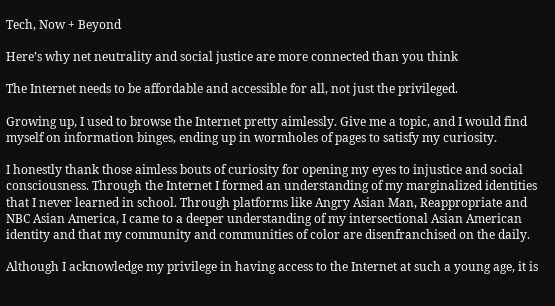Tech, Now + Beyond

Here’s why net neutrality and social justice are more connected than you think

The Internet needs to be affordable and accessible for all, not just the privileged.

Growing up, I used to browse the Internet pretty aimlessly. Give me a topic, and I would find myself on information binges, ending up in wormholes of pages to satisfy my curiosity.

I honestly thank those aimless bouts of curiosity for opening my eyes to injustice and social consciousness. Through the Internet I formed an understanding of my marginalized identities that I never learned in school. Through platforms like Angry Asian Man, Reappropriate and NBC Asian America, I came to a deeper understanding of my intersectional Asian American identity and that my community and communities of color are disenfranchised on the daily.

Although I acknowledge my privilege in having access to the Internet at such a young age, it is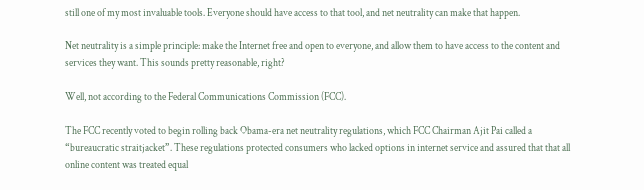still one of my most invaluable tools. Everyone should have access to that tool, and net neutrality can make that happen.

Net neutrality is a simple principle: make the Internet free and open to everyone, and allow them to have access to the content and services they want. This sounds pretty reasonable, right?

Well, not according to the Federal Communications Commission (FCC).

The FCC recently voted to begin rolling back Obama-era net neutrality regulations, which FCC Chairman Ajit Pai called a “bureaucratic straitjacket”. These regulations protected consumers who lacked options in internet service and assured that that all online content was treated equal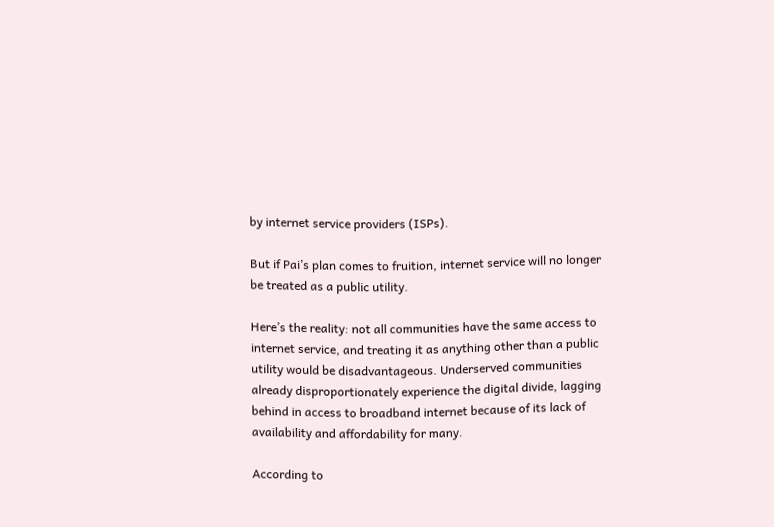by internet service providers (ISPs).

But if Pai’s plan comes to fruition, internet service will no longer be treated as a public utility.

Here’s the reality: not all communities have the same access to internet service, and treating it as anything other than a public utility would be disadvantageous. Underserved communities already disproportionately experience the digital divide, lagging behind in access to broadband internet because of its lack of availability and affordability for many.

According to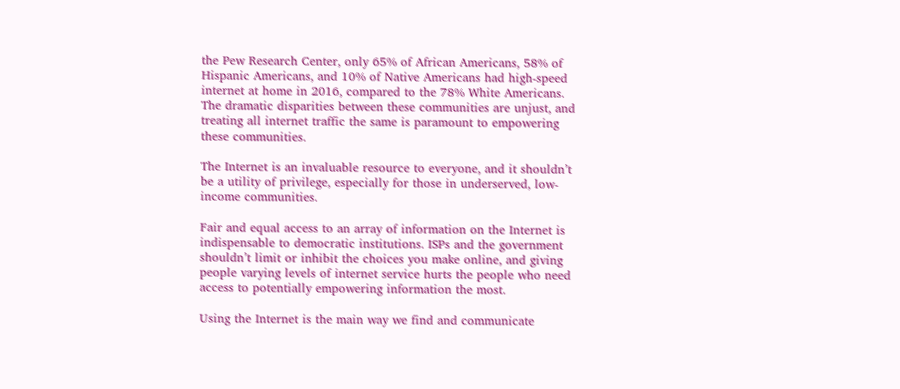the Pew Research Center, only 65% of African Americans, 58% of Hispanic Americans, and 10% of Native Americans had high-speed internet at home in 2016, compared to the 78% White Americans. The dramatic disparities between these communities are unjust, and treating all internet traffic the same is paramount to empowering these communities.

The Internet is an invaluable resource to everyone, and it shouldn’t be a utility of privilege, especially for those in underserved, low-income communities.

Fair and equal access to an array of information on the Internet is indispensable to democratic institutions. ISPs and the government shouldn’t limit or inhibit the choices you make online, and giving people varying levels of internet service hurts the people who need access to potentially empowering information the most.

Using the Internet is the main way we find and communicate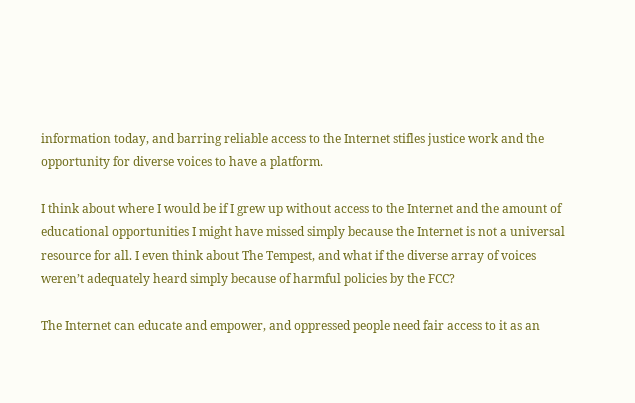information today, and barring reliable access to the Internet stifles justice work and the opportunity for diverse voices to have a platform.

I think about where I would be if I grew up without access to the Internet and the amount of educational opportunities I might have missed simply because the Internet is not a universal resource for all. I even think about The Tempest, and what if the diverse array of voices weren’t adequately heard simply because of harmful policies by the FCC?

The Internet can educate and empower, and oppressed people need fair access to it as an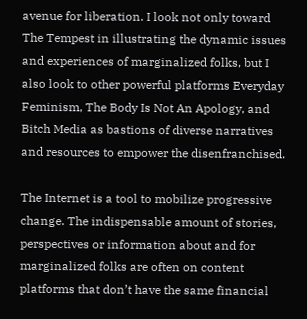avenue for liberation. I look not only toward The Tempest in illustrating the dynamic issues and experiences of marginalized folks, but I also look to other powerful platforms Everyday Feminism, The Body Is Not An Apology, and Bitch Media as bastions of diverse narratives and resources to empower the disenfranchised.

The Internet is a tool to mobilize progressive change. The indispensable amount of stories, perspectives or information about and for marginalized folks are often on content platforms that don’t have the same financial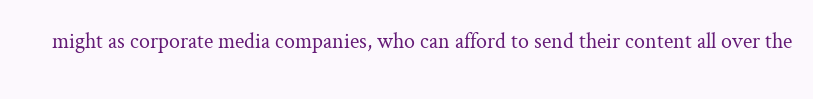might as corporate media companies, who can afford to send their content all over the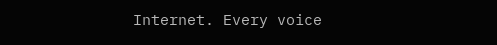Internet. Every voice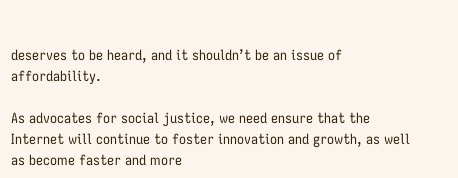deserves to be heard, and it shouldn’t be an issue of affordability.

As advocates for social justice, we need ensure that the Internet will continue to foster innovation and growth, as well as become faster and more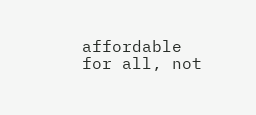affordable for all, not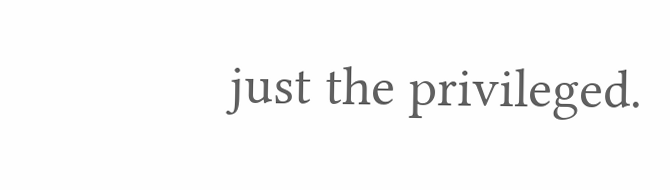just the privileged.